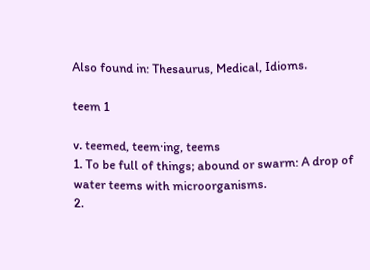Also found in: Thesaurus, Medical, Idioms.

teem 1

v. teemed, teem·ing, teems
1. To be full of things; abound or swarm: A drop of water teems with microorganisms.
2.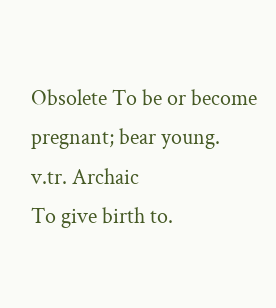Obsolete To be or become pregnant; bear young.
v.tr. Archaic
To give birth to.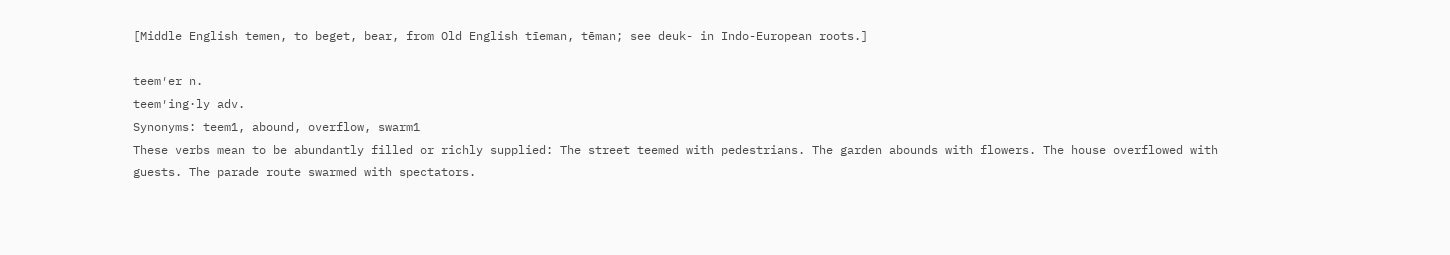[Middle English temen, to beget, bear, from Old English tīeman, tēman; see deuk- in Indo-European roots.]

teem′er n.
teem′ing·ly adv.
Synonyms: teem1, abound, overflow, swarm1
These verbs mean to be abundantly filled or richly supplied: The street teemed with pedestrians. The garden abounds with flowers. The house overflowed with guests. The parade route swarmed with spectators.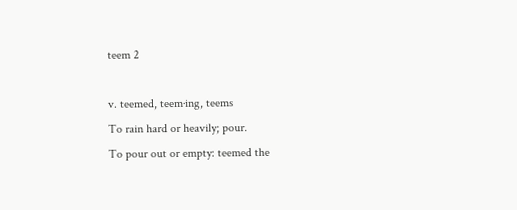teem 2

v. teemed, teem·ing, teems
To rain hard or heavily; pour.
To pour out or empty: teemed the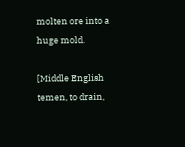molten ore into a huge mold.

[Middle English temen, to drain,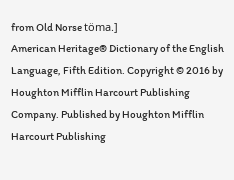from Old Norse töma.]
American Heritage® Dictionary of the English Language, Fifth Edition. Copyright © 2016 by Houghton Mifflin Harcourt Publishing Company. Published by Houghton Mifflin Harcourt Publishing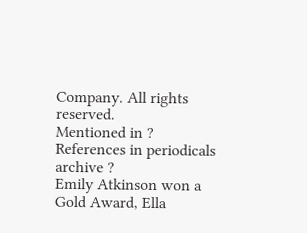Company. All rights reserved.
Mentioned in ?
References in periodicals archive ?
Emily Atkinson won a Gold Award, Ella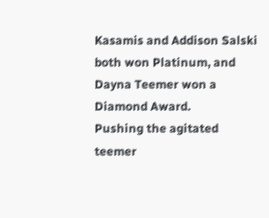Kasamis and Addison Salski both won Platinum, and Dayna Teemer won a Diamond Award.
Pushing the agitated teemer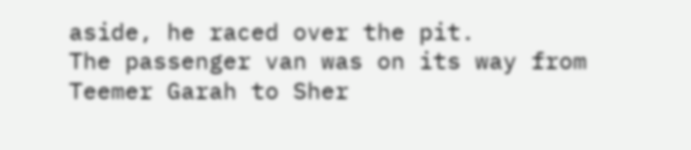aside, he raced over the pit.
The passenger van was on its way from Teemer Garah to Sher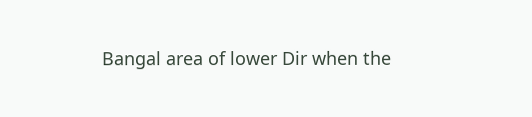Bangal area of lower Dir when the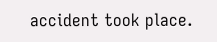accident took place.